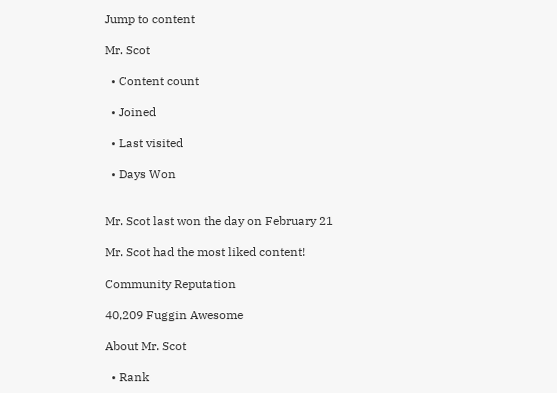Jump to content

Mr. Scot

  • Content count

  • Joined

  • Last visited

  • Days Won


Mr. Scot last won the day on February 21

Mr. Scot had the most liked content!

Community Reputation

40,209 Fuggin Awesome

About Mr. Scot

  • Rank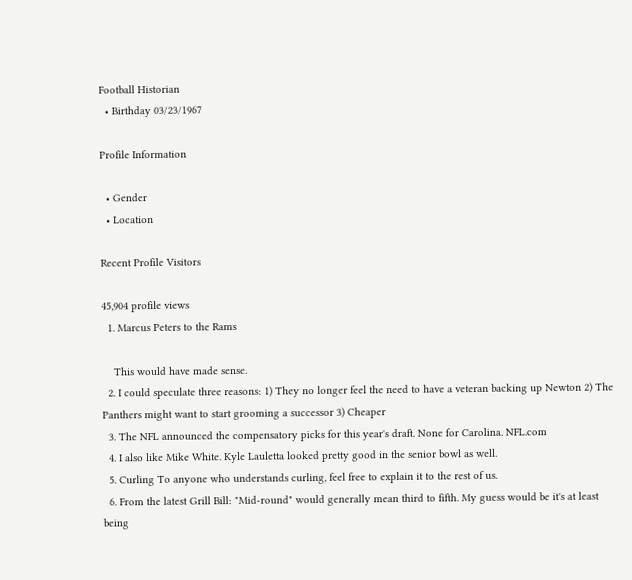Football Historian
  • Birthday 03/23/1967

Profile Information

  • Gender
  • Location

Recent Profile Visitors

45,904 profile views
  1. Marcus Peters to the Rams

    This would have made sense.
  2. I could speculate three reasons: 1) They no longer feel the need to have a veteran backing up Newton 2) The Panthers might want to start grooming a successor 3) Cheaper
  3. The NFL announced the compensatory picks for this year's draft. None for Carolina. NFL.com
  4. I also like Mike White. Kyle Lauletta looked pretty good in the senior bowl as well.
  5. Curling To anyone who understands curling, feel free to explain it to the rest of us.
  6. From the latest Grill Bill: "Mid-round" would generally mean third to fifth. My guess would be it's at least being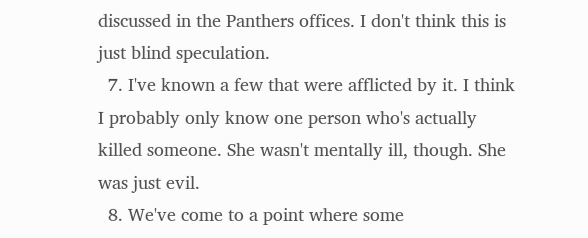discussed in the Panthers offices. I don't think this is just blind speculation.
  7. I've known a few that were afflicted by it. I think I probably only know one person who's actually killed someone. She wasn't mentally ill, though. She was just evil.
  8. We've come to a point where some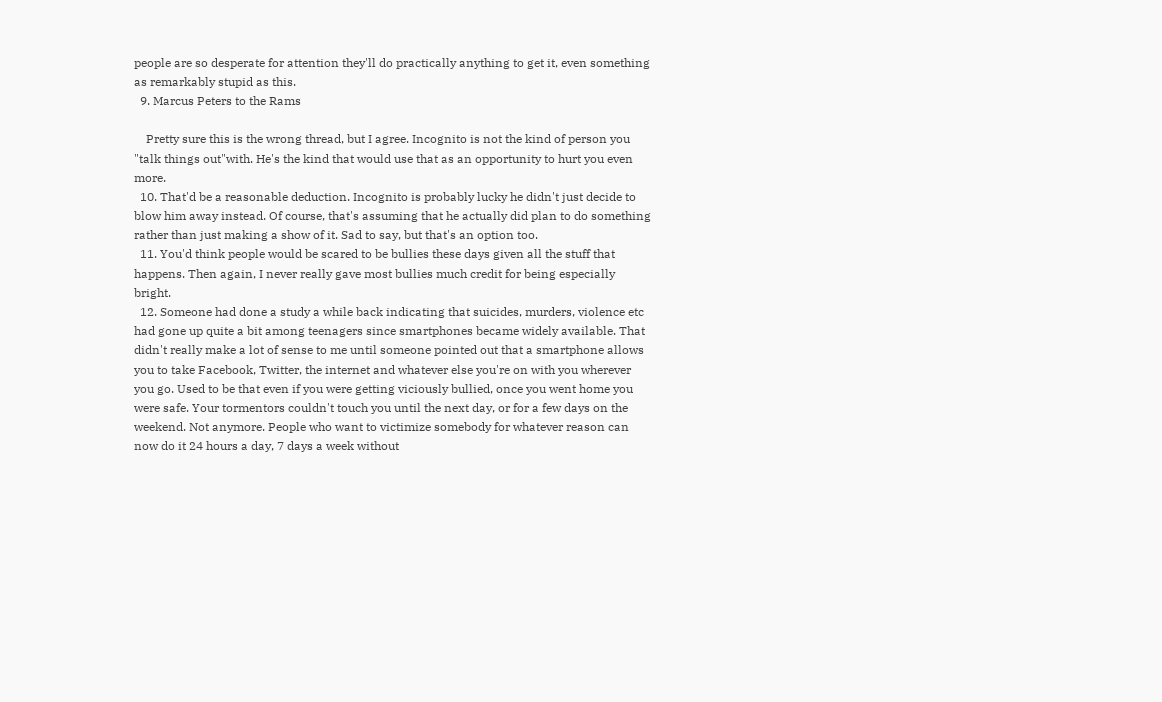people are so desperate for attention they'll do practically anything to get it, even something as remarkably stupid as this.
  9. Marcus Peters to the Rams

    Pretty sure this is the wrong thread, but I agree. Incognito is not the kind of person you "talk things out"with. He's the kind that would use that as an opportunity to hurt you even more.
  10. That'd be a reasonable deduction. Incognito is probably lucky he didn't just decide to blow him away instead. Of course, that's assuming that he actually did plan to do something rather than just making a show of it. Sad to say, but that's an option too.
  11. You'd think people would be scared to be bullies these days given all the stuff that happens. Then again, I never really gave most bullies much credit for being especially bright.
  12. Someone had done a study a while back indicating that suicides, murders, violence etc had gone up quite a bit among teenagers since smartphones became widely available. That didn't really make a lot of sense to me until someone pointed out that a smartphone allows you to take Facebook, Twitter, the internet and whatever else you're on with you wherever you go. Used to be that even if you were getting viciously bullied, once you went home you were safe. Your tormentors couldn't touch you until the next day, or for a few days on the weekend. Not anymore. People who want to victimize somebody for whatever reason can now do it 24 hours a day, 7 days a week without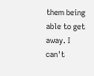them being able to get away. I can't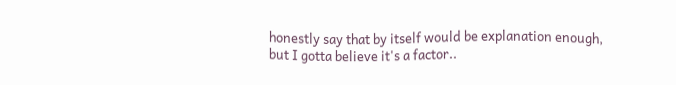honestly say that by itself would be explanation enough, but I gotta believe it's a factor..